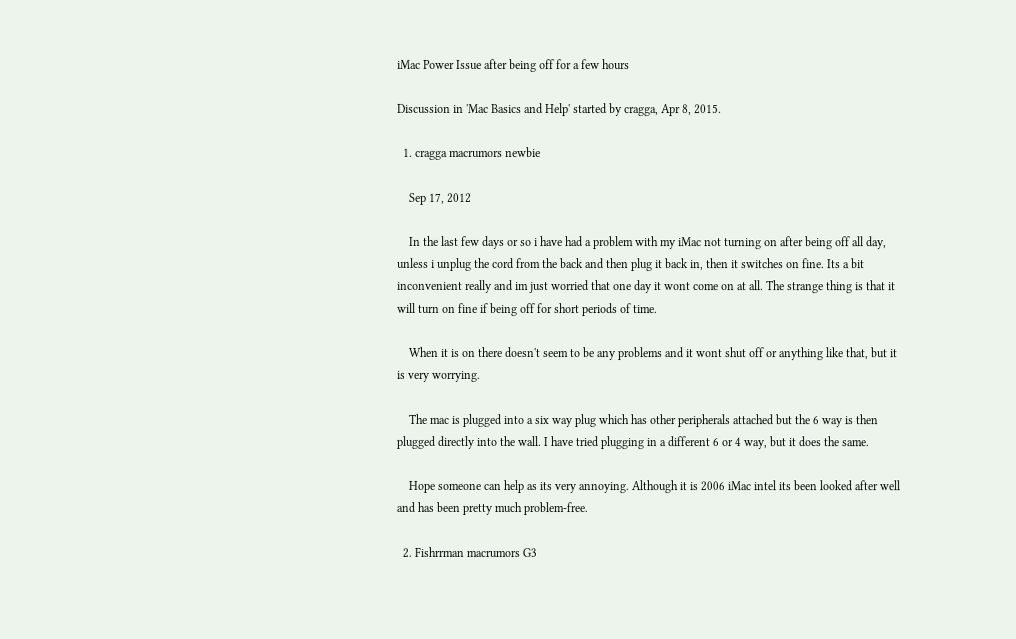iMac Power Issue after being off for a few hours

Discussion in 'Mac Basics and Help' started by cragga, Apr 8, 2015.

  1. cragga macrumors newbie

    Sep 17, 2012

    In the last few days or so i have had a problem with my iMac not turning on after being off all day, unless i unplug the cord from the back and then plug it back in, then it switches on fine. Its a bit inconvenient really and im just worried that one day it wont come on at all. The strange thing is that it will turn on fine if being off for short periods of time.

    When it is on there doesn't seem to be any problems and it wont shut off or anything like that, but it is very worrying.

    The mac is plugged into a six way plug which has other peripherals attached but the 6 way is then plugged directly into the wall. I have tried plugging in a different 6 or 4 way, but it does the same.

    Hope someone can help as its very annoying. Although it is 2006 iMac intel its been looked after well and has been pretty much problem-free.

  2. Fishrrman macrumors G3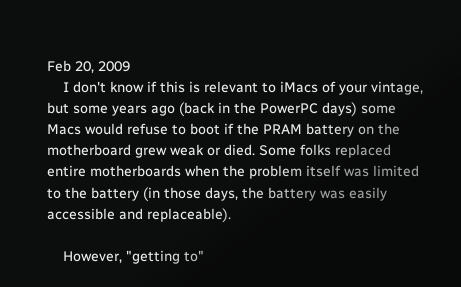Feb 20, 2009
    I don't know if this is relevant to iMacs of your vintage, but some years ago (back in the PowerPC days) some Macs would refuse to boot if the PRAM battery on the motherboard grew weak or died. Some folks replaced entire motherboards when the problem itself was limited to the battery (in those days, the battery was easily accessible and replaceable).

    However, "getting to"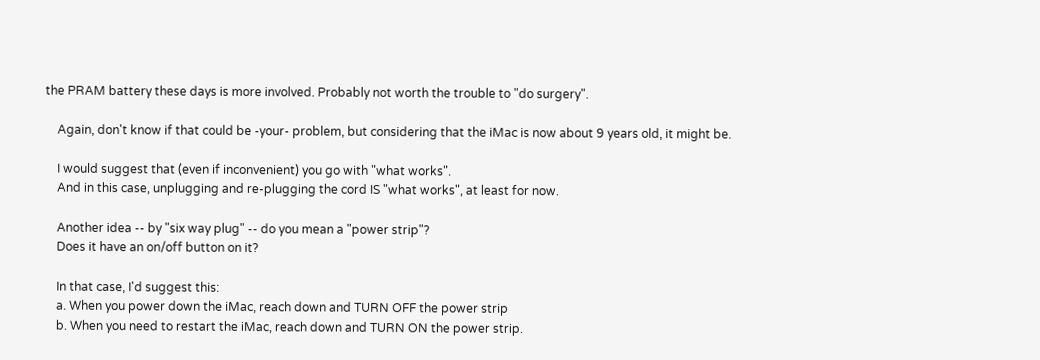the PRAM battery these days is more involved. Probably not worth the trouble to "do surgery".

    Again, don't know if that could be -your- problem, but considering that the iMac is now about 9 years old, it might be.

    I would suggest that (even if inconvenient) you go with "what works".
    And in this case, unplugging and re-plugging the cord IS "what works", at least for now.

    Another idea -- by "six way plug" -- do you mean a "power strip"?
    Does it have an on/off button on it?

    In that case, I'd suggest this:
    a. When you power down the iMac, reach down and TURN OFF the power strip
    b. When you need to restart the iMac, reach down and TURN ON the power strip.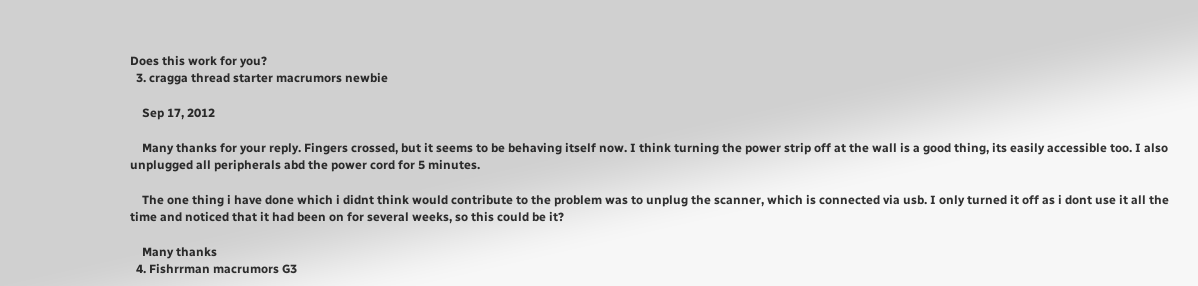Does this work for you?
  3. cragga thread starter macrumors newbie

    Sep 17, 2012

    Many thanks for your reply. Fingers crossed, but it seems to be behaving itself now. I think turning the power strip off at the wall is a good thing, its easily accessible too. I also unplugged all peripherals abd the power cord for 5 minutes.

    The one thing i have done which i didnt think would contribute to the problem was to unplug the scanner, which is connected via usb. I only turned it off as i dont use it all the time and noticed that it had been on for several weeks, so this could be it?

    Many thanks
  4. Fishrrman macrumors G3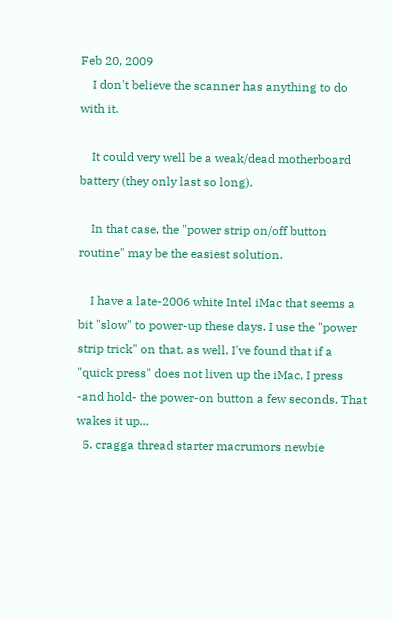Feb 20, 2009
    I don't believe the scanner has anything to do with it.

    It could very well be a weak/dead motherboard battery (they only last so long).

    In that case, the "power strip on/off button routine" may be the easiest solution.

    I have a late-2006 white Intel iMac that seems a bit "slow" to power-up these days. I use the "power strip trick" on that, as well. I've found that if a "quick press" does not liven up the iMac, I press -and hold- the power-on button a few seconds. That wakes it up...
  5. cragga thread starter macrumors newbie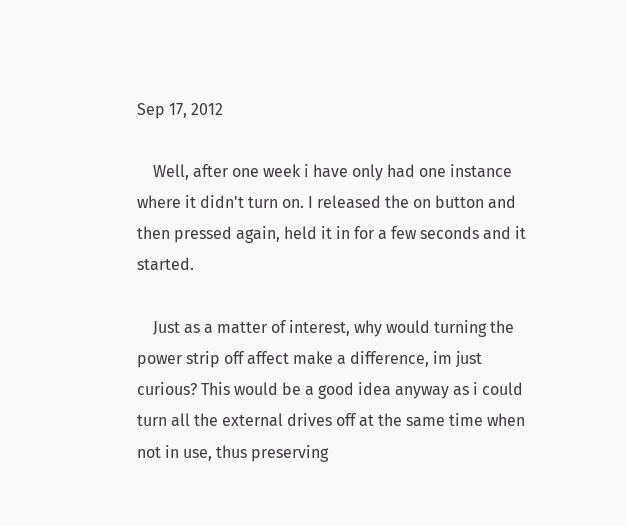Sep 17, 2012

    Well, after one week i have only had one instance where it didn't turn on. I released the on button and then pressed again, held it in for a few seconds and it started.

    Just as a matter of interest, why would turning the power strip off affect make a difference, im just curious? This would be a good idea anyway as i could turn all the external drives off at the same time when not in use, thus preserving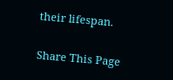their lifespan.


Share This Page